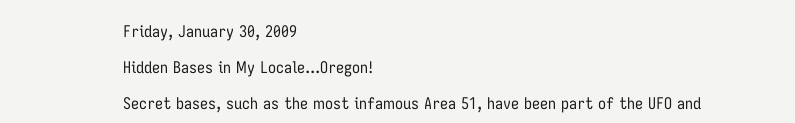Friday, January 30, 2009

Hidden Bases in My Locale...Oregon!

Secret bases, such as the most infamous Area 51, have been part of the UFO and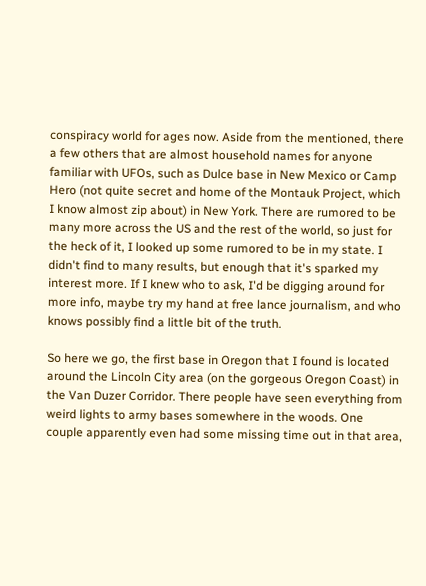conspiracy world for ages now. Aside from the mentioned, there a few others that are almost household names for anyone familiar with UFOs, such as Dulce base in New Mexico or Camp Hero (not quite secret and home of the Montauk Project, which I know almost zip about) in New York. There are rumored to be many more across the US and the rest of the world, so just for the heck of it, I looked up some rumored to be in my state. I didn't find to many results, but enough that it's sparked my interest more. If I knew who to ask, I'd be digging around for more info, maybe try my hand at free lance journalism, and who knows possibly find a little bit of the truth.

So here we go, the first base in Oregon that I found is located around the Lincoln City area (on the gorgeous Oregon Coast) in the Van Duzer Corridor. There people have seen everything from weird lights to army bases somewhere in the woods. One couple apparently even had some missing time out in that area,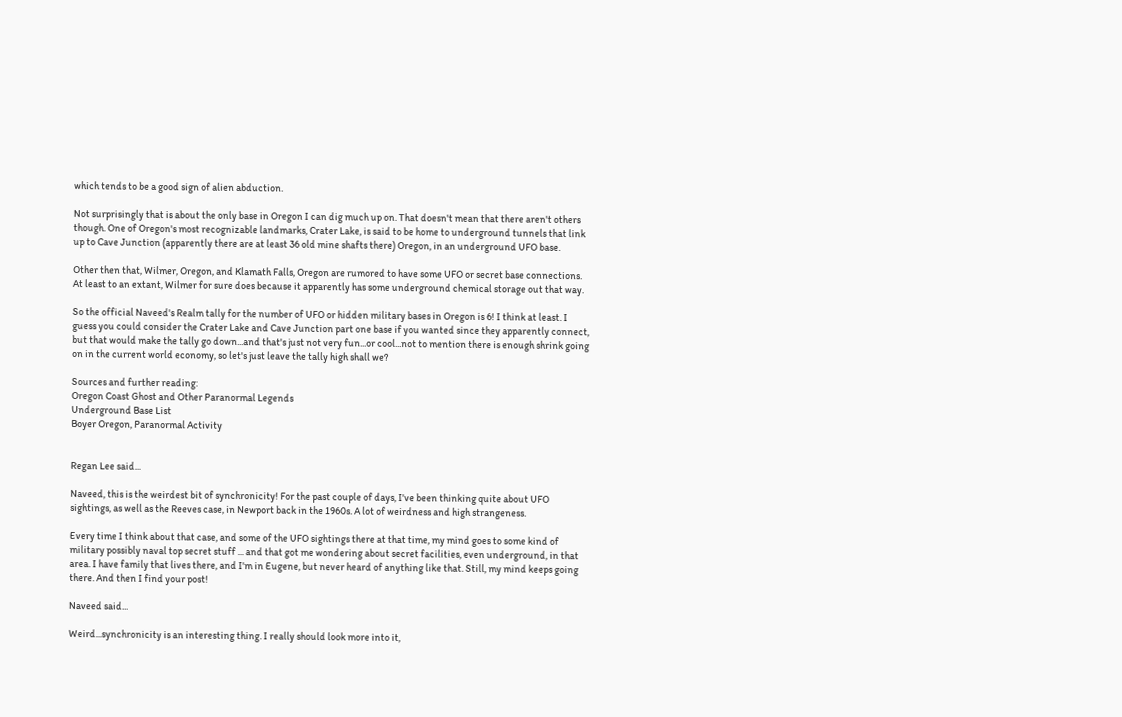which tends to be a good sign of alien abduction.

Not surprisingly that is about the only base in Oregon I can dig much up on. That doesn't mean that there aren't others though. One of Oregon's most recognizable landmarks, Crater Lake, is said to be home to underground tunnels that link up to Cave Junction (apparently there are at least 36 old mine shafts there) Oregon, in an underground UFO base.

Other then that, Wilmer, Oregon, and Klamath Falls, Oregon are rumored to have some UFO or secret base connections. At least to an extant, Wilmer for sure does because it apparently has some underground chemical storage out that way.

So the official Naveed's Realm tally for the number of UFO or hidden military bases in Oregon is 6! I think at least. I guess you could consider the Crater Lake and Cave Junction part one base if you wanted since they apparently connect, but that would make the tally go down...and that's just not very fun...or cool...not to mention there is enough shrink going on in the current world economy, so let's just leave the tally high shall we?

Sources and further reading:
Oregon Coast Ghost and Other Paranormal Legends
Underground Base List
Boyer Oregon, Paranormal Activity


Regan Lee said...

Naveed, this is the weirdest bit of synchronicity! For the past couple of days, I've been thinking quite about UFO sightings, as well as the Reeves case, in Newport back in the 1960s. A lot of weirdness and high strangeness.

Every time I think about that case, and some of the UFO sightings there at that time, my mind goes to some kind of military possibly naval top secret stuff ... and that got me wondering about secret facilities, even underground, in that area. I have family that lives there, and I'm in Eugene, but never heard of anything like that. Still, my mind keeps going there. And then I find your post!

Naveed said...

Weird...synchronicity is an interesting thing. I really should look more into it,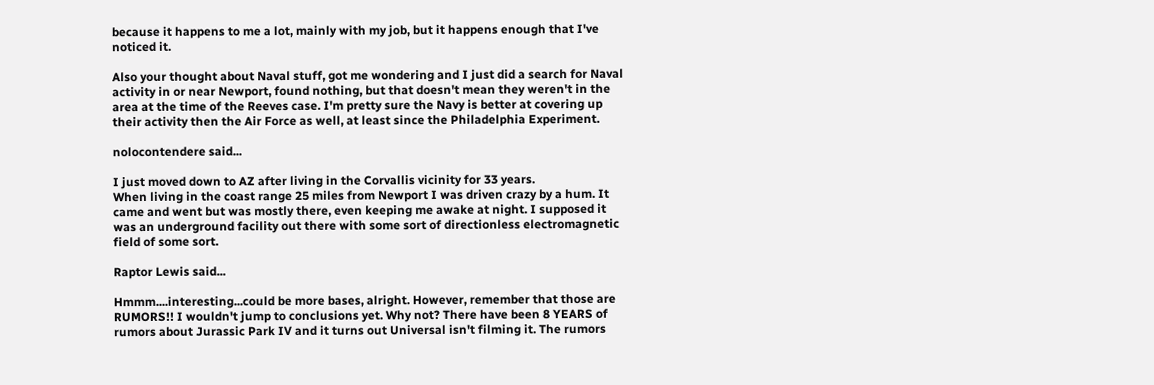because it happens to me a lot, mainly with my job, but it happens enough that I've noticed it.

Also your thought about Naval stuff, got me wondering and I just did a search for Naval activity in or near Newport, found nothing, but that doesn't mean they weren't in the area at the time of the Reeves case. I'm pretty sure the Navy is better at covering up their activity then the Air Force as well, at least since the Philadelphia Experiment.

nolocontendere said...

I just moved down to AZ after living in the Corvallis vicinity for 33 years.
When living in the coast range 25 miles from Newport I was driven crazy by a hum. It came and went but was mostly there, even keeping me awake at night. I supposed it was an underground facility out there with some sort of directionless electromagnetic field of some sort.

Raptor Lewis said...

Hmmm....interesting...could be more bases, alright. However, remember that those are RUMORS!! I wouldn't jump to conclusions yet. Why not? There have been 8 YEARS of rumors about Jurassic Park IV and it turns out Universal isn't filming it. The rumors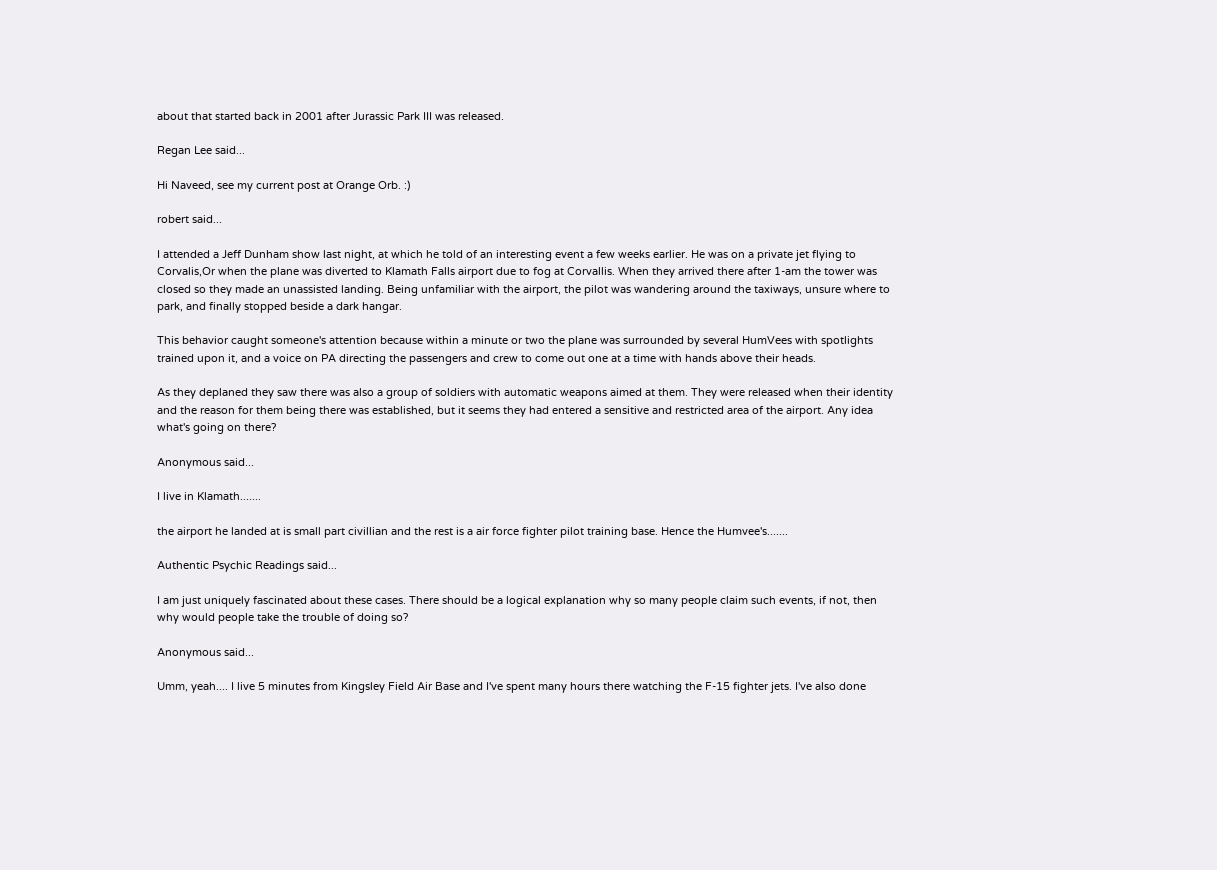about that started back in 2001 after Jurassic Park III was released.

Regan Lee said...

Hi Naveed, see my current post at Orange Orb. :)

robert said...

I attended a Jeff Dunham show last night, at which he told of an interesting event a few weeks earlier. He was on a private jet flying to Corvalis,Or when the plane was diverted to Klamath Falls airport due to fog at Corvallis. When they arrived there after 1-am the tower was closed so they made an unassisted landing. Being unfamiliar with the airport, the pilot was wandering around the taxiways, unsure where to park, and finally stopped beside a dark hangar.

This behavior caught someone's attention because within a minute or two the plane was surrounded by several HumVees with spotlights trained upon it, and a voice on PA directing the passengers and crew to come out one at a time with hands above their heads.

As they deplaned they saw there was also a group of soldiers with automatic weapons aimed at them. They were released when their identity and the reason for them being there was established, but it seems they had entered a sensitive and restricted area of the airport. Any idea what's going on there?

Anonymous said...

I live in Klamath.......

the airport he landed at is small part civillian and the rest is a air force fighter pilot training base. Hence the Humvee's.......

Authentic Psychic Readings said...

I am just uniquely fascinated about these cases. There should be a logical explanation why so many people claim such events, if not, then why would people take the trouble of doing so?

Anonymous said...

Umm, yeah.... I live 5 minutes from Kingsley Field Air Base and I've spent many hours there watching the F-15 fighter jets. I've also done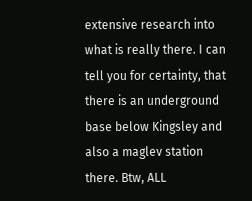extensive research into what is really there. I can tell you for certainty, that there is an underground base below Kingsley and also a maglev station there. Btw, ALL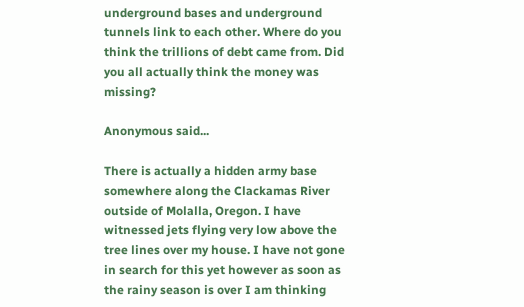underground bases and underground tunnels link to each other. Where do you think the trillions of debt came from. Did you all actually think the money was missing?

Anonymous said...

There is actually a hidden army base somewhere along the Clackamas River outside of Molalla, Oregon. I have witnessed jets flying very low above the tree lines over my house. I have not gone in search for this yet however as soon as the rainy season is over I am thinking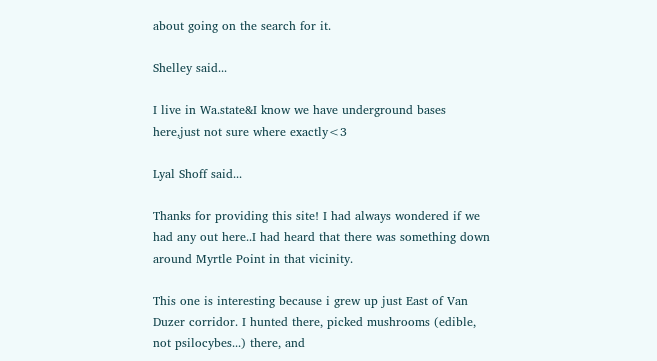about going on the search for it.

Shelley said...

I live in Wa.state&I know we have underground bases here,just not sure where exactly<3

Lyal Shoff said...

Thanks for providing this site! I had always wondered if we had any out here..I had heard that there was something down around Myrtle Point in that vicinity.

This one is interesting because i grew up just East of Van Duzer corridor. I hunted there, picked mushrooms (edible, not psilocybes...) there, and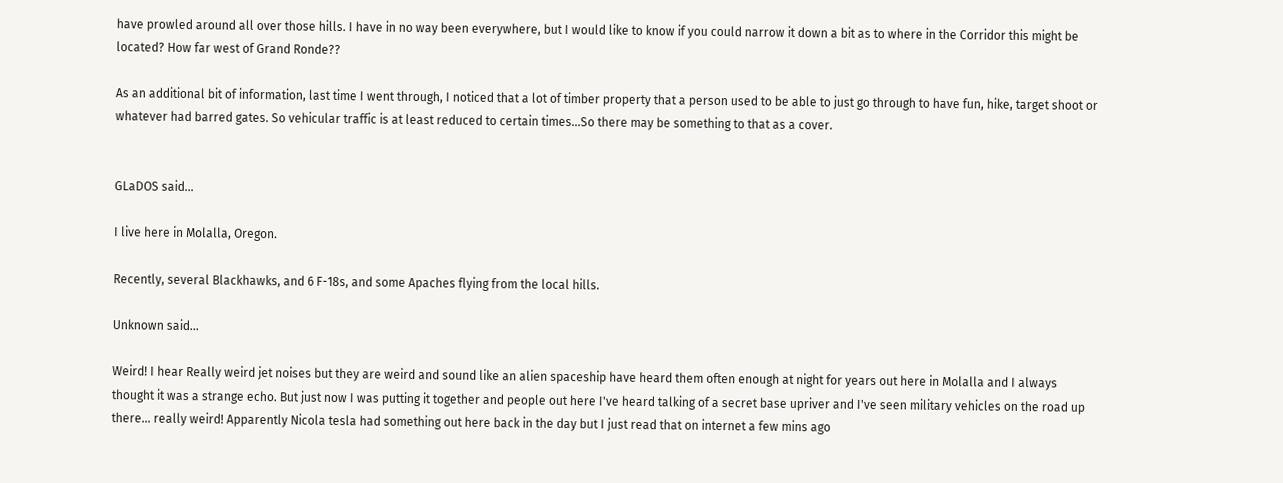have prowled around all over those hills. I have in no way been everywhere, but I would like to know if you could narrow it down a bit as to where in the Corridor this might be located? How far west of Grand Ronde??

As an additional bit of information, last time I went through, I noticed that a lot of timber property that a person used to be able to just go through to have fun, hike, target shoot or whatever had barred gates. So vehicular traffic is at least reduced to certain times...So there may be something to that as a cover.


GLaDOS said...

I live here in Molalla, Oregon.

Recently, several Blackhawks, and 6 F-18s, and some Apaches flying from the local hills.

Unknown said...

Weird! I hear Really weird jet noises but they are weird and sound like an alien spaceship have heard them often enough at night for years out here in Molalla and I always thought it was a strange echo. But just now I was putting it together and people out here I've heard talking of a secret base upriver and I've seen military vehicles on the road up there... really weird! Apparently Nicola tesla had something out here back in the day but I just read that on internet a few mins ago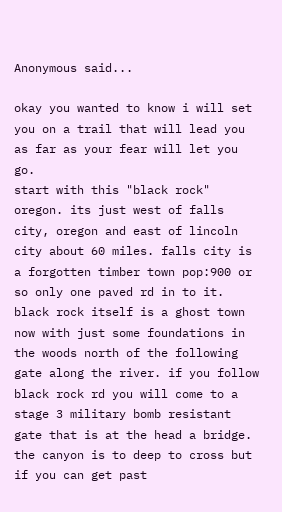Anonymous said...

okay you wanted to know i will set you on a trail that will lead you as far as your fear will let you go.
start with this "black rock" oregon. its just west of falls city, oregon and east of lincoln city about 60 miles. falls city is a forgotten timber town pop:900 or so only one paved rd in to it. black rock itself is a ghost town now with just some foundations in the woods north of the following gate along the river. if you follow black rock rd you will come to a stage 3 military bomb resistant gate that is at the head a bridge. the canyon is to deep to cross but if you can get past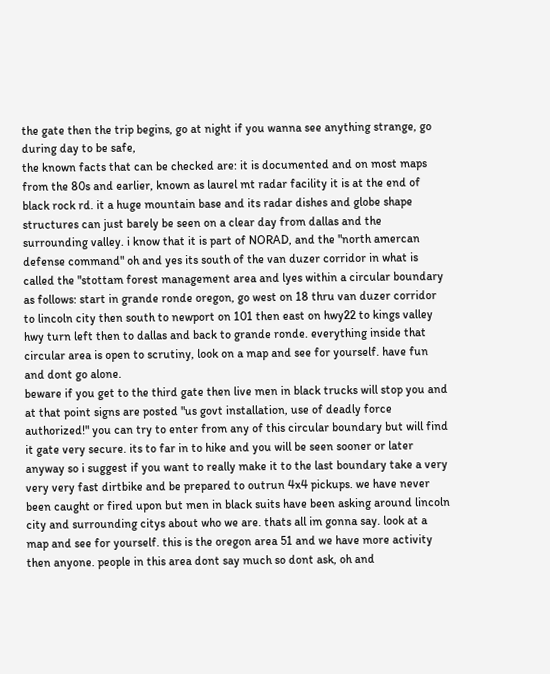the gate then the trip begins, go at night if you wanna see anything strange, go during day to be safe,
the known facts that can be checked are: it is documented and on most maps from the 80s and earlier, known as laurel mt radar facility it is at the end of black rock rd. it a huge mountain base and its radar dishes and globe shape structures can just barely be seen on a clear day from dallas and the surrounding valley. i know that it is part of NORAD, and the "north amercan defense command" oh and yes its south of the van duzer corridor in what is called the "stottam forest management area and lyes within a circular boundary as follows: start in grande ronde oregon, go west on 18 thru van duzer corridor to lincoln city then south to newport on 101 then east on hwy22 to kings valley hwy turn left then to dallas and back to grande ronde. everything inside that circular area is open to scrutiny, look on a map and see for yourself. have fun and dont go alone.
beware if you get to the third gate then live men in black trucks will stop you and at that point signs are posted "us govt installation, use of deadly force authorized!" you can try to enter from any of this circular boundary but will find it gate very secure. its to far in to hike and you will be seen sooner or later anyway so i suggest if you want to really make it to the last boundary take a very very very fast dirtbike and be prepared to outrun 4x4 pickups. we have never been caught or fired upon but men in black suits have been asking around lincoln city and surrounding citys about who we are. thats all im gonna say. look at a map and see for yourself. this is the oregon area 51 and we have more activity then anyone. people in this area dont say much so dont ask, oh and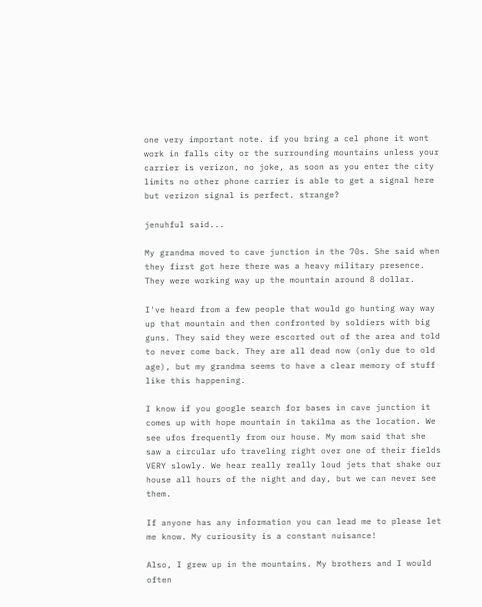one very important note. if you bring a cel phone it wont work in falls city or the surrounding mountains unless your carrier is verizon, no joke, as soon as you enter the city limits no other phone carrier is able to get a signal here but verizon signal is perfect. strange?

jenuhful said...

My grandma moved to cave junction in the 70s. She said when they first got here there was a heavy military presence. They were working way up the mountain around 8 dollar.

I've heard from a few people that would go hunting way way up that mountain and then confronted by soldiers with big guns. They said they were escorted out of the area and told to never come back. They are all dead now (only due to old age), but my grandma seems to have a clear memory of stuff like this happening.

I know if you google search for bases in cave junction it comes up with hope mountain in takilma as the location. We see ufos frequently from our house. My mom said that she saw a circular ufo traveling right over one of their fields VERY slowly. We hear really really loud jets that shake our house all hours of the night and day, but we can never see them.

If anyone has any information you can lead me to please let me know. My curiousity is a constant nuisance!

Also, I grew up in the mountains. My brothers and I would often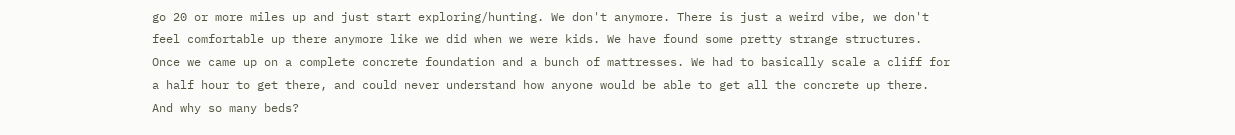go 20 or more miles up and just start exploring/hunting. We don't anymore. There is just a weird vibe, we don't feel comfortable up there anymore like we did when we were kids. We have found some pretty strange structures. Once we came up on a complete concrete foundation and a bunch of mattresses. We had to basically scale a cliff for a half hour to get there, and could never understand how anyone would be able to get all the concrete up there. And why so many beds?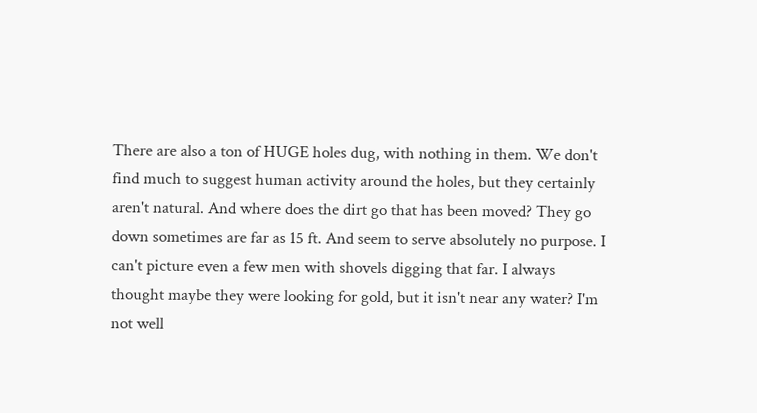There are also a ton of HUGE holes dug, with nothing in them. We don't find much to suggest human activity around the holes, but they certainly aren't natural. And where does the dirt go that has been moved? They go down sometimes are far as 15 ft. And seem to serve absolutely no purpose. I can't picture even a few men with shovels digging that far. I always thought maybe they were looking for gold, but it isn't near any water? I'm not well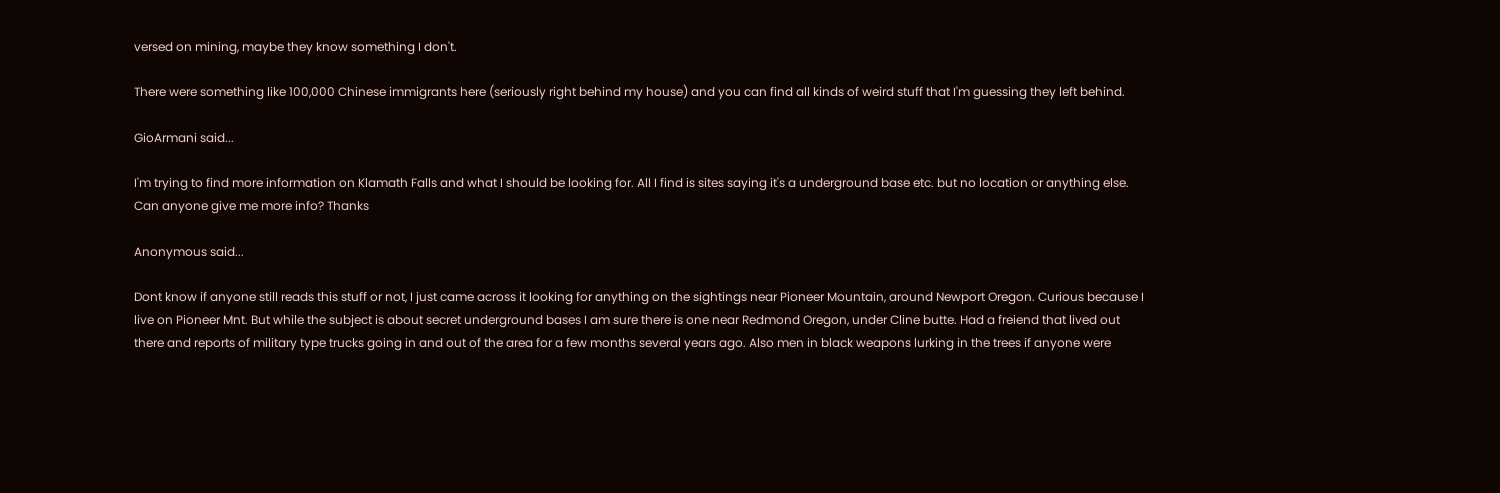versed on mining, maybe they know something I don't.

There were something like 100,000 Chinese immigrants here (seriously right behind my house) and you can find all kinds of weird stuff that I'm guessing they left behind.

GioArmani said...

I'm trying to find more information on Klamath Falls and what I should be looking for. All I find is sites saying it's a underground base etc. but no location or anything else. Can anyone give me more info? Thanks

Anonymous said...

Dont know if anyone still reads this stuff or not, I just came across it looking for anything on the sightings near Pioneer Mountain, around Newport Oregon. Curious because I live on Pioneer Mnt. But while the subject is about secret underground bases I am sure there is one near Redmond Oregon, under Cline butte. Had a freiend that lived out there and reports of military type trucks going in and out of the area for a few months several years ago. Also men in black weapons lurking in the trees if anyone were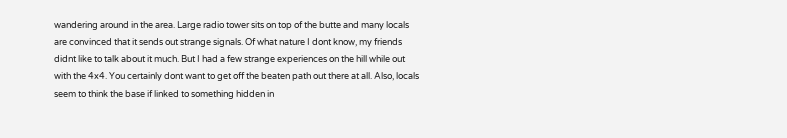wandering around in the area. Large radio tower sits on top of the butte and many locals are convinced that it sends out strange signals. Of what nature I dont know, my friends didnt like to talk about it much. But I had a few strange experiences on the hill while out with the 4x4. You certainly dont want to get off the beaten path out there at all. Also, locals seem to think the base if linked to something hidden in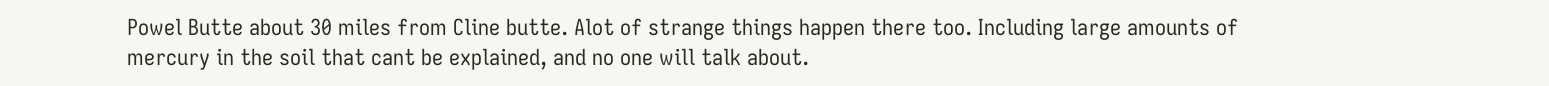Powel Butte about 30 miles from Cline butte. Alot of strange things happen there too. Including large amounts of mercury in the soil that cant be explained, and no one will talk about.